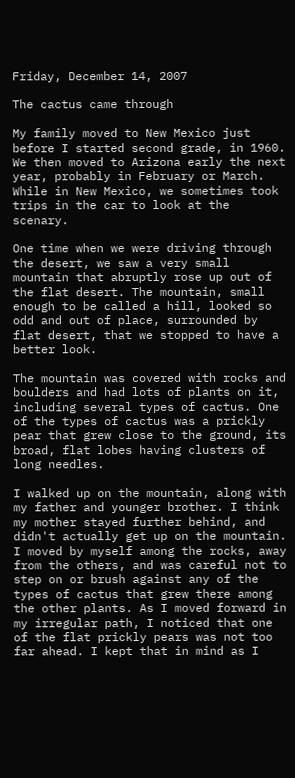Friday, December 14, 2007

The cactus came through

My family moved to New Mexico just before I started second grade, in 1960. We then moved to Arizona early the next year, probably in February or March. While in New Mexico, we sometimes took trips in the car to look at the scenary.

One time when we were driving through the desert, we saw a very small mountain that abruptly rose up out of the flat desert. The mountain, small enough to be called a hill, looked so odd and out of place, surrounded by flat desert, that we stopped to have a better look.

The mountain was covered with rocks and boulders and had lots of plants on it, including several types of cactus. One of the types of cactus was a prickly pear that grew close to the ground, its broad, flat lobes having clusters of long needles.

I walked up on the mountain, along with my father and younger brother. I think my mother stayed further behind, and didn't actually get up on the mountain. I moved by myself among the rocks, away from the others, and was careful not to step on or brush against any of the types of cactus that grew there among the other plants. As I moved forward in my irregular path, I noticed that one of the flat prickly pears was not too far ahead. I kept that in mind as I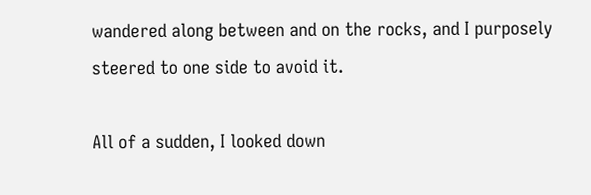wandered along between and on the rocks, and I purposely steered to one side to avoid it.

All of a sudden, I looked down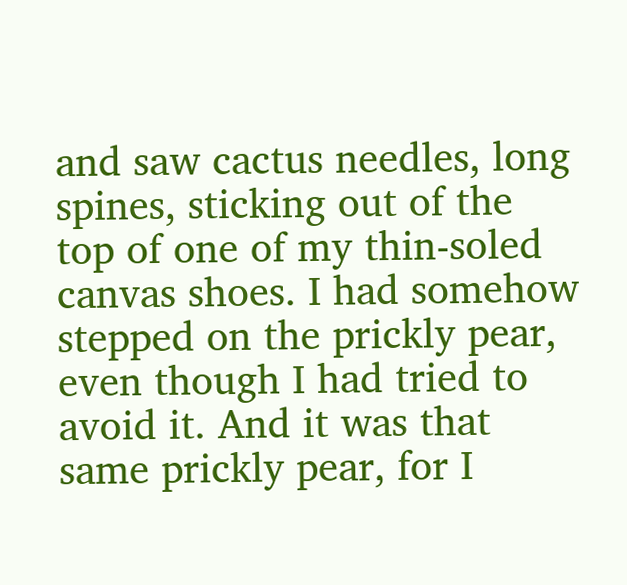and saw cactus needles, long spines, sticking out of the top of one of my thin-soled canvas shoes. I had somehow stepped on the prickly pear, even though I had tried to avoid it. And it was that same prickly pear, for I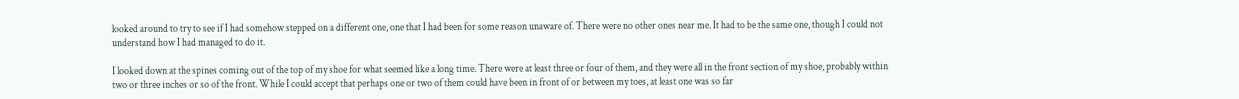looked around to try to see if I had somehow stepped on a different one, one that I had been for some reason unaware of. There were no other ones near me. It had to be the same one, though I could not understand how I had managed to do it.

I looked down at the spines coming out of the top of my shoe for what seemed like a long time. There were at least three or four of them, and they were all in the front section of my shoe, probably within two or three inches or so of the front. While I could accept that perhaps one or two of them could have been in front of or between my toes, at least one was so far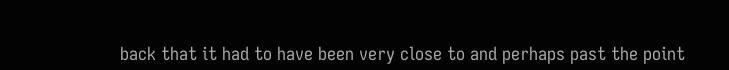back that it had to have been very close to and perhaps past the point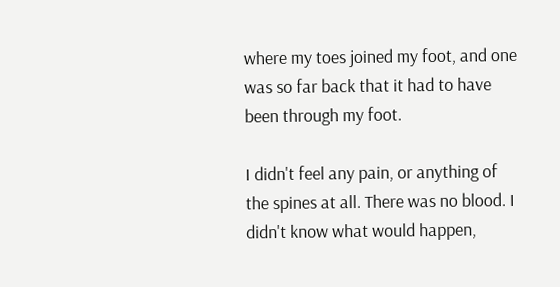where my toes joined my foot, and one was so far back that it had to have been through my foot.

I didn't feel any pain, or anything of the spines at all. There was no blood. I didn't know what would happen,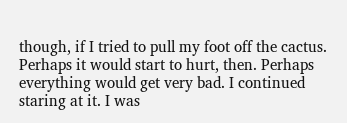though, if I tried to pull my foot off the cactus. Perhaps it would start to hurt, then. Perhaps everything would get very bad. I continued staring at it. I was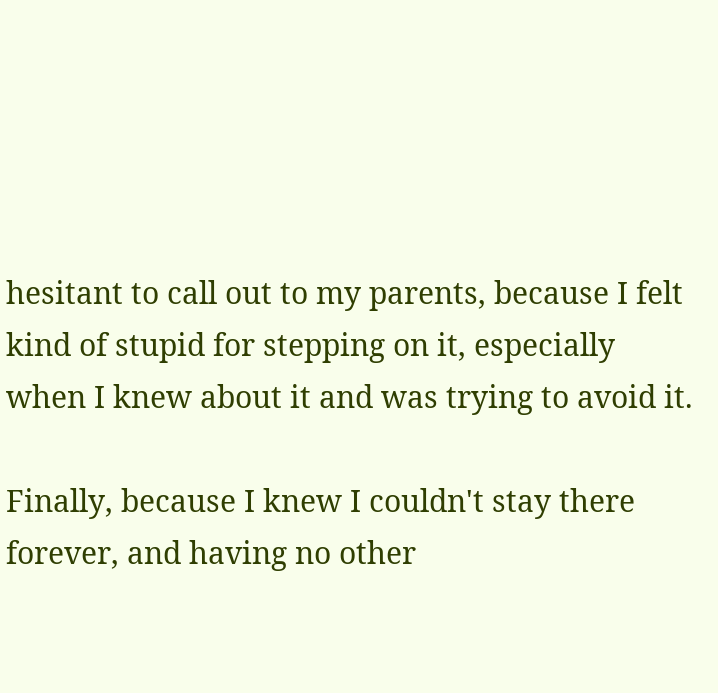hesitant to call out to my parents, because I felt kind of stupid for stepping on it, especially when I knew about it and was trying to avoid it.

Finally, because I knew I couldn't stay there forever, and having no other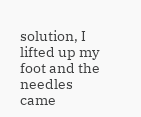solution, I lifted up my foot and the needles came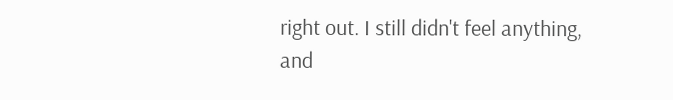right out. I still didn't feel anything, and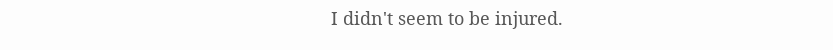I didn't seem to be injured.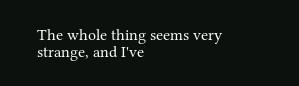The whole thing seems very strange, and I've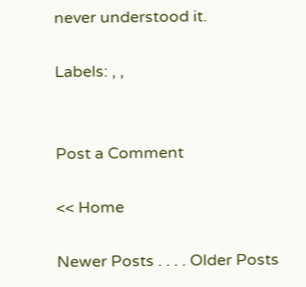never understood it.

Labels: , ,


Post a Comment

<< Home

Newer Posts . . . . Older Posts